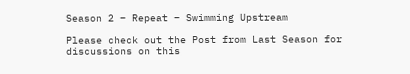Season 2 – Repeat – Swimming Upstream

Please check out the Post from Last Season for discussions on this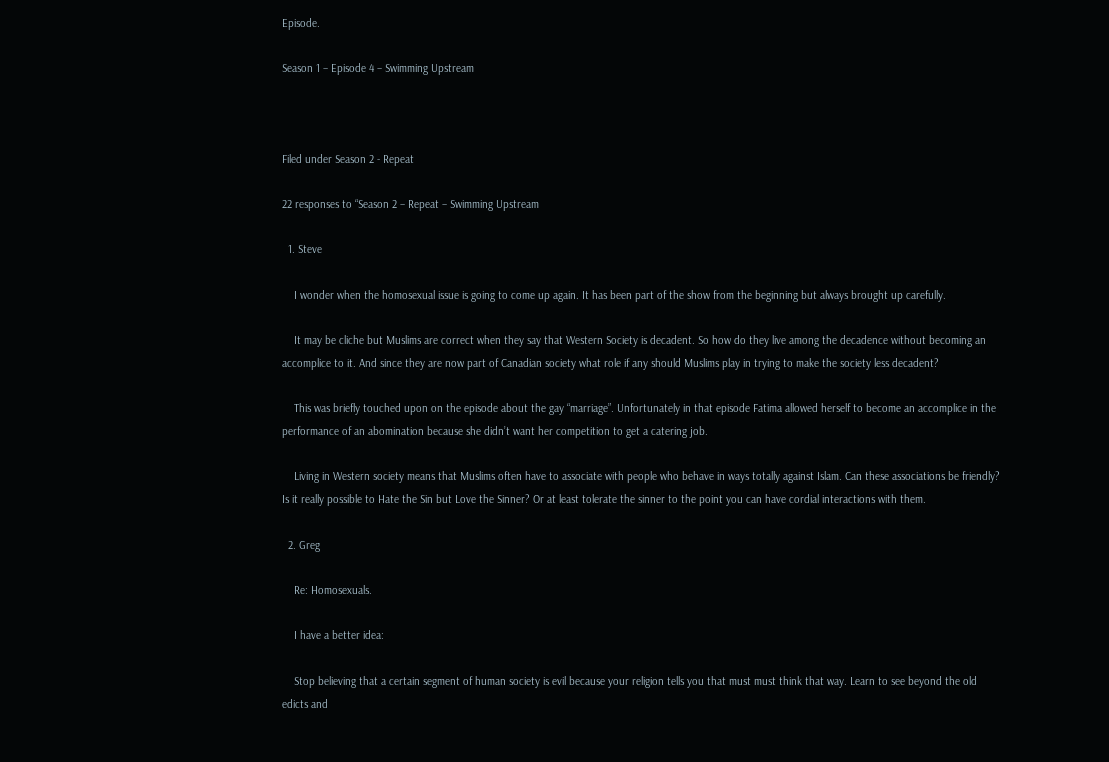Episode.

Season 1 – Episode 4 – Swimming Upstream



Filed under Season 2 - Repeat

22 responses to “Season 2 – Repeat – Swimming Upstream

  1. Steve

    I wonder when the homosexual issue is going to come up again. It has been part of the show from the beginning but always brought up carefully.

    It may be cliche but Muslims are correct when they say that Western Society is decadent. So how do they live among the decadence without becoming an accomplice to it. And since they are now part of Canadian society what role if any should Muslims play in trying to make the society less decadent?

    This was briefly touched upon on the episode about the gay “marriage”. Unfortunately in that episode Fatima allowed herself to become an accomplice in the performance of an abomination because she didn’t want her competition to get a catering job.

    Living in Western society means that Muslims often have to associate with people who behave in ways totally against Islam. Can these associations be friendly? Is it really possible to Hate the Sin but Love the Sinner? Or at least tolerate the sinner to the point you can have cordial interactions with them.

  2. Greg

    Re: Homosexuals.

    I have a better idea:

    Stop believing that a certain segment of human society is evil because your religion tells you that must must think that way. Learn to see beyond the old edicts and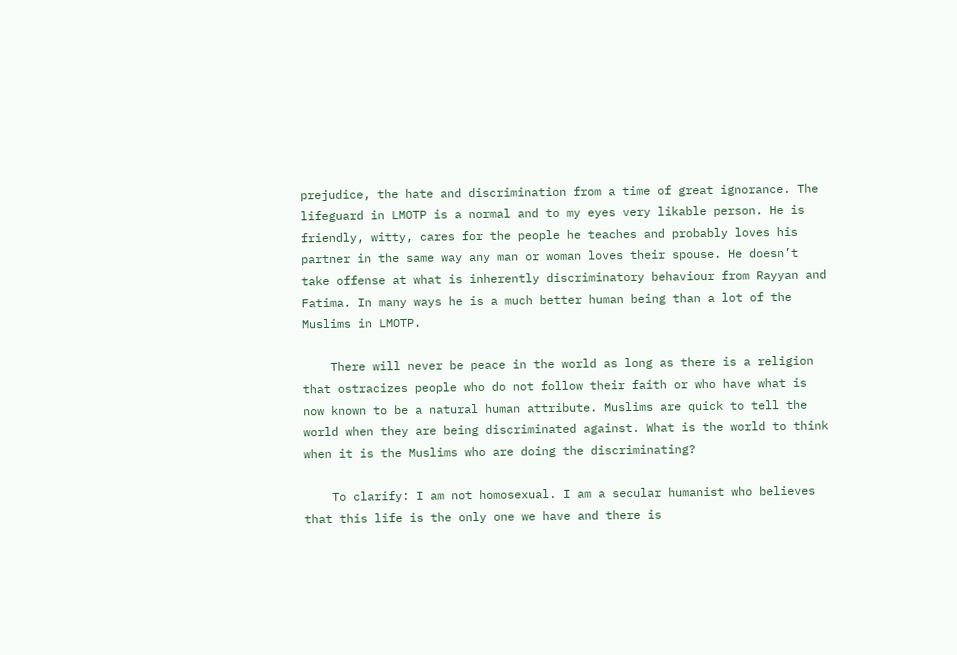prejudice, the hate and discrimination from a time of great ignorance. The lifeguard in LMOTP is a normal and to my eyes very likable person. He is friendly, witty, cares for the people he teaches and probably loves his partner in the same way any man or woman loves their spouse. He doesn’t take offense at what is inherently discriminatory behaviour from Rayyan and Fatima. In many ways he is a much better human being than a lot of the Muslims in LMOTP.

    There will never be peace in the world as long as there is a religion that ostracizes people who do not follow their faith or who have what is now known to be a natural human attribute. Muslims are quick to tell the world when they are being discriminated against. What is the world to think when it is the Muslims who are doing the discriminating?

    To clarify: I am not homosexual. I am a secular humanist who believes that this life is the only one we have and there is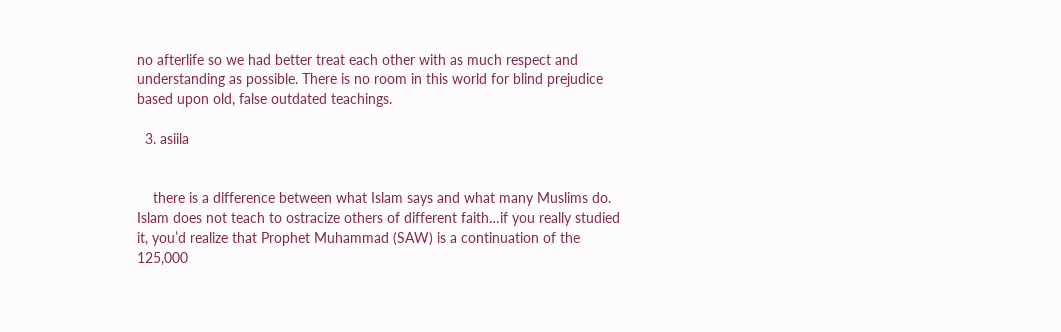no afterlife so we had better treat each other with as much respect and understanding as possible. There is no room in this world for blind prejudice based upon old, false outdated teachings.

  3. asiila


    there is a difference between what Islam says and what many Muslims do. Islam does not teach to ostracize others of different faith…if you really studied it, you’d realize that Prophet Muhammad (SAW) is a continuation of the 125,000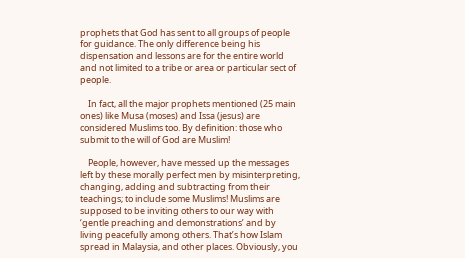prophets that God has sent to all groups of people for guidance. The only difference being his dispensation and lessons are for the entire world and not limited to a tribe or area or particular sect of people.

    In fact, all the major prophets mentioned (25 main ones) like Musa (moses) and Issa (jesus) are considered Muslims too. By definition: those who submit to the will of God are Muslim!

    People, however, have messed up the messages left by these morally perfect men by misinterpreting, changing, adding and subtracting from their teachings; to include some Muslims! Muslims are supposed to be inviting others to our way with ‘gentle preaching and demonstrations’ and by living peacefully among others. That’s how Islam spread in Malaysia, and other places. Obviously, you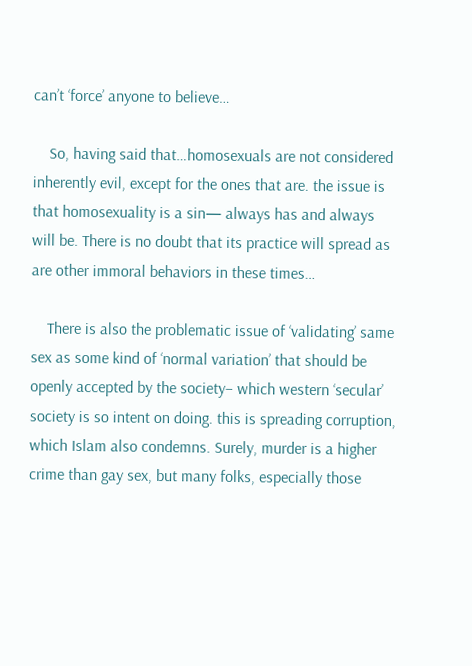can’t ‘force’ anyone to believe…

    So, having said that…homosexuals are not considered inherently evil, except for the ones that are. the issue is that homosexuality is a sin— always has and always will be. There is no doubt that its practice will spread as are other immoral behaviors in these times…

    There is also the problematic issue of ‘validating’ same sex as some kind of ‘normal variation’ that should be openly accepted by the society– which western ‘secular’ society is so intent on doing. this is spreading corruption, which Islam also condemns. Surely, murder is a higher crime than gay sex, but many folks, especially those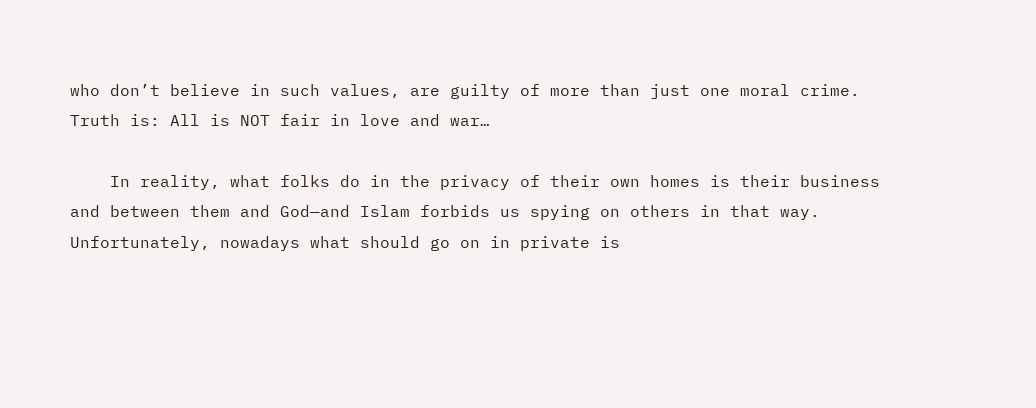who don’t believe in such values, are guilty of more than just one moral crime. Truth is: All is NOT fair in love and war…

    In reality, what folks do in the privacy of their own homes is their business and between them and God—and Islam forbids us spying on others in that way. Unfortunately, nowadays what should go on in private is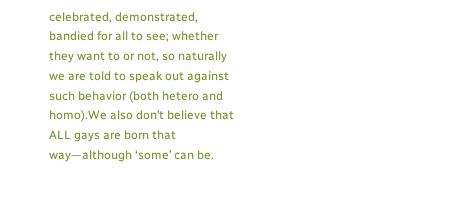celebrated, demonstrated, bandied for all to see; whether they want to or not, so naturally we are told to speak out against such behavior (both hetero and homo).We also don’t believe that ALL gays are born that way—although ‘some’ can be.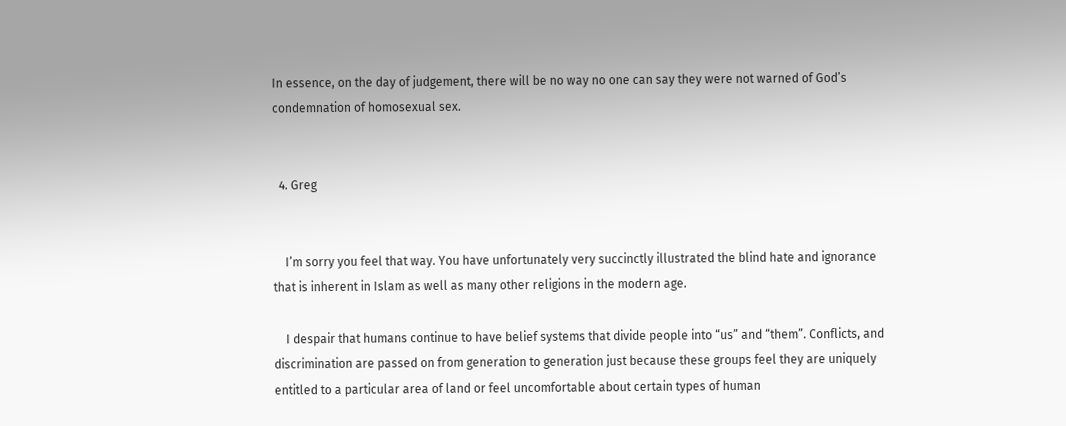In essence, on the day of judgement, there will be no way no one can say they were not warned of God’s condemnation of homosexual sex.


  4. Greg


    I’m sorry you feel that way. You have unfortunately very succinctly illustrated the blind hate and ignorance that is inherent in Islam as well as many other religions in the modern age.

    I despair that humans continue to have belief systems that divide people into “us” and “them”. Conflicts, and discrimination are passed on from generation to generation just because these groups feel they are uniquely entitled to a particular area of land or feel uncomfortable about certain types of human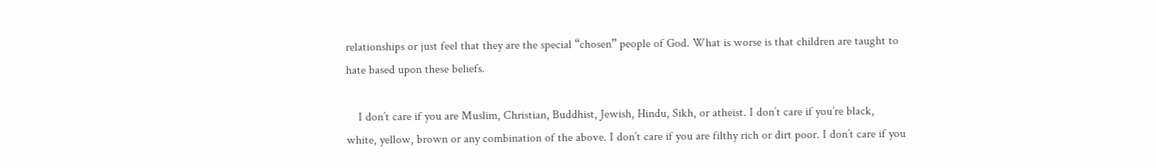relationships or just feel that they are the special “chosen” people of God. What is worse is that children are taught to hate based upon these beliefs.

    I don’t care if you are Muslim, Christian, Buddhist, Jewish, Hindu, Sikh, or atheist. I don’t care if you’re black, white, yellow, brown or any combination of the above. I don’t care if you are filthy rich or dirt poor. I don’t care if you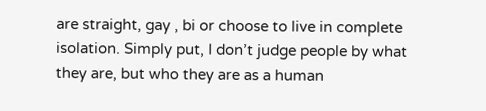are straight, gay , bi or choose to live in complete isolation. Simply put, I don’t judge people by what they are, but who they are as a human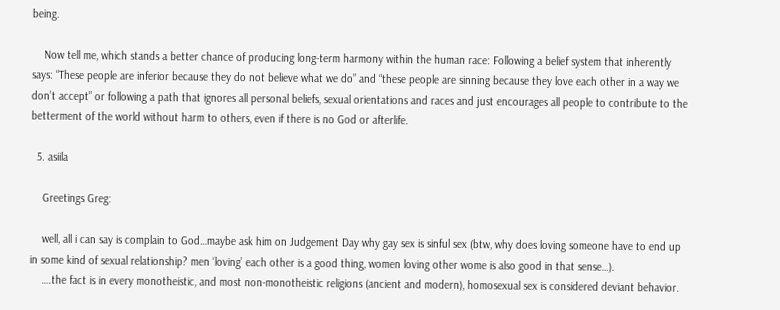being.

    Now tell me, which stands a better chance of producing long-term harmony within the human race: Following a belief system that inherently says: “These people are inferior because they do not believe what we do” and “these people are sinning because they love each other in a way we don’t accept” or following a path that ignores all personal beliefs, sexual orientations and races and just encourages all people to contribute to the betterment of the world without harm to others, even if there is no God or afterlife.

  5. asiila

    Greetings Greg:

    well, all i can say is complain to God…maybe ask him on Judgement Day why gay sex is sinful sex (btw, why does loving someone have to end up in some kind of sexual relationship? men ‘loving’ each other is a good thing, women loving other wome is also good in that sense…).
    ….the fact is in every monotheistic, and most non-monotheistic religions (ancient and modern), homosexual sex is considered deviant behavior.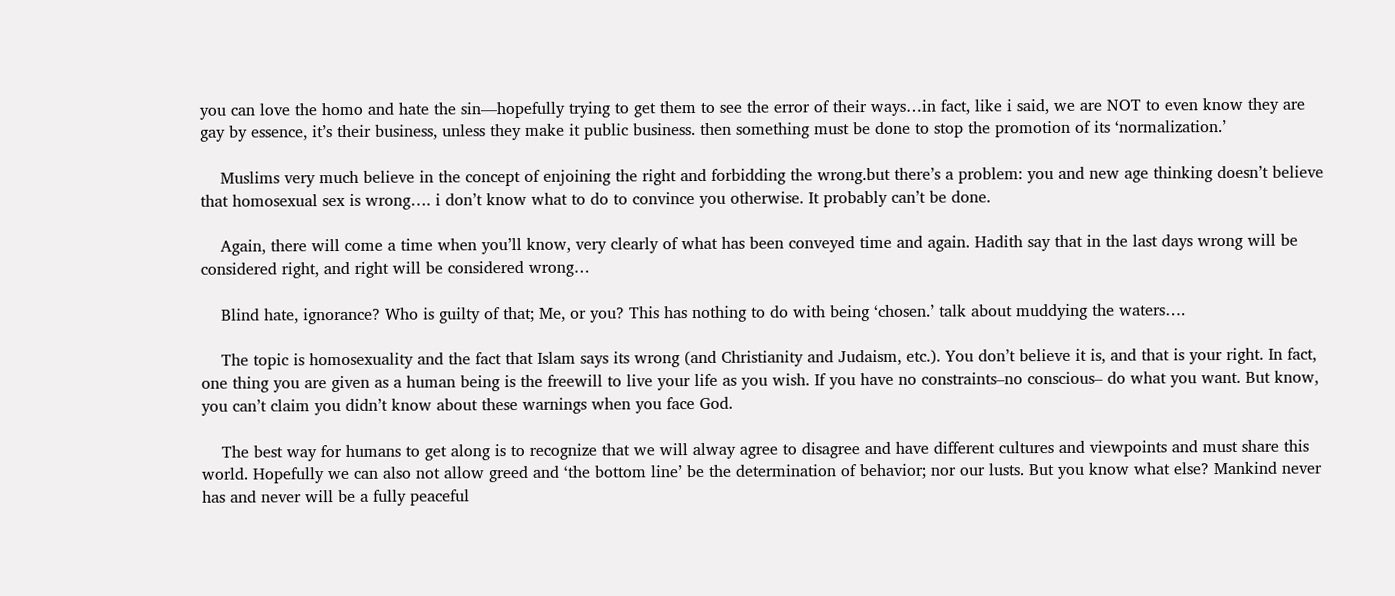you can love the homo and hate the sin—hopefully trying to get them to see the error of their ways…in fact, like i said, we are NOT to even know they are gay by essence, it’s their business, unless they make it public business. then something must be done to stop the promotion of its ‘normalization.’

    Muslims very much believe in the concept of enjoining the right and forbidding the wrong.but there’s a problem: you and new age thinking doesn’t believe that homosexual sex is wrong…. i don’t know what to do to convince you otherwise. It probably can’t be done.

    Again, there will come a time when you’ll know, very clearly of what has been conveyed time and again. Hadith say that in the last days wrong will be considered right, and right will be considered wrong…

    Blind hate, ignorance? Who is guilty of that; Me, or you? This has nothing to do with being ‘chosen.’ talk about muddying the waters….

    The topic is homosexuality and the fact that Islam says its wrong (and Christianity and Judaism, etc.). You don’t believe it is, and that is your right. In fact, one thing you are given as a human being is the freewill to live your life as you wish. If you have no constraints–no conscious– do what you want. But know, you can’t claim you didn’t know about these warnings when you face God.

    The best way for humans to get along is to recognize that we will alway agree to disagree and have different cultures and viewpoints and must share this world. Hopefully we can also not allow greed and ‘the bottom line’ be the determination of behavior; nor our lusts. But you know what else? Mankind never has and never will be a fully peaceful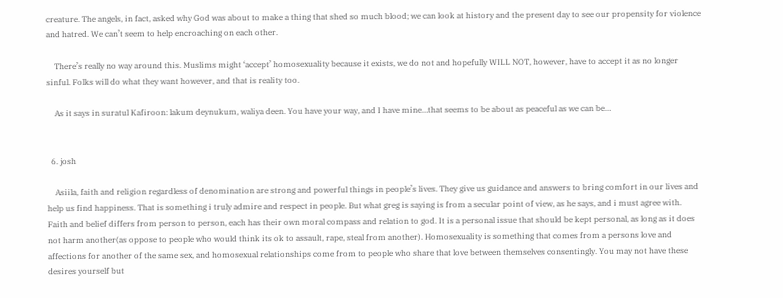creature. The angels, in fact, asked why God was about to make a thing that shed so much blood; we can look at history and the present day to see our propensity for violence and hatred. We can’t seem to help encroaching on each other.

    There’s really no way around this. Muslims might ‘accept’ homosexuality because it exists, we do not and hopefully WILL NOT, however, have to accept it as no longer sinful. Folks will do what they want however, and that is reality too.

    As it says in suratul Kafiroon: lakum deynukum, waliya deen. You have your way, and I have mine…that seems to be about as peaceful as we can be…


  6. josh

    Asiila, faith and religion regardless of denomination are strong and powerful things in people’s lives. They give us guidance and answers to bring comfort in our lives and help us find happiness. That is something i truly admire and respect in people. But what greg is saying is from a secular point of view, as he says, and i must agree with. Faith and belief differs from person to person, each has their own moral compass and relation to god. It is a personal issue that should be kept personal, as long as it does not harm another(as oppose to people who would think its ok to assault, rape, steal from another). Homosexuality is something that comes from a persons love and affections for another of the same sex, and homosexual relationships come from to people who share that love between themselves consentingly. You may not have these desires yourself but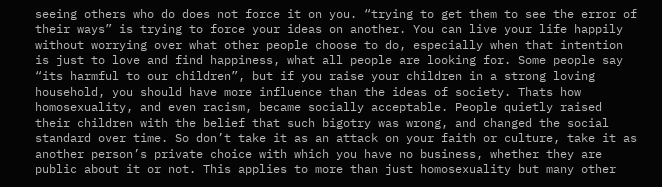seeing others who do does not force it on you. “trying to get them to see the error of their ways” is trying to force your ideas on another. You can live your life happily without worrying over what other people choose to do, especially when that intention is just to love and find happiness, what all people are looking for. Some people say “its harmful to our children”, but if you raise your children in a strong loving household, you should have more influence than the ideas of society. Thats how homosexuality, and even racism, became socially acceptable. People quietly raised their children with the belief that such bigotry was wrong, and changed the social standard over time. So don’t take it as an attack on your faith or culture, take it as another person’s private choice with which you have no business, whether they are public about it or not. This applies to more than just homosexuality but many other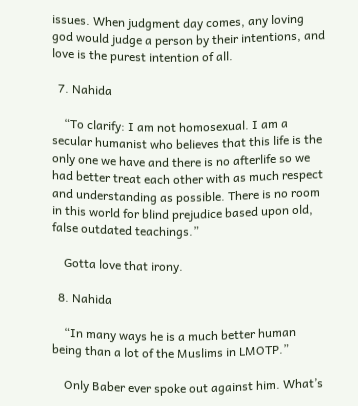issues. When judgment day comes, any loving god would judge a person by their intentions, and love is the purest intention of all.

  7. Nahida

    “To clarify: I am not homosexual. I am a secular humanist who believes that this life is the only one we have and there is no afterlife so we had better treat each other with as much respect and understanding as possible. There is no room in this world for blind prejudice based upon old, false outdated teachings.”

    Gotta love that irony.

  8. Nahida

    “In many ways he is a much better human being than a lot of the Muslims in LMOTP.”

    Only Baber ever spoke out against him. What’s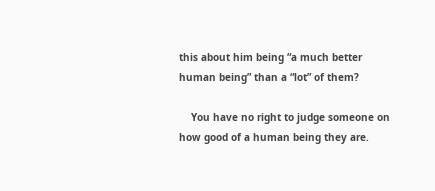this about him being “a much better human being” than a “lot” of them?

    You have no right to judge someone on how good of a human being they are.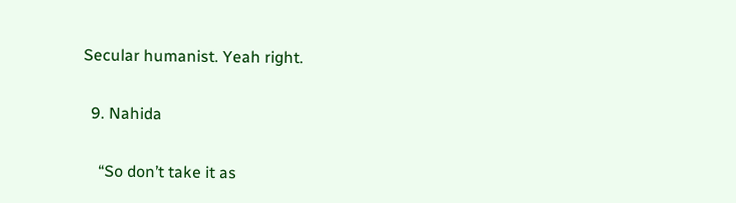Secular humanist. Yeah right.

  9. Nahida

    “So don’t take it as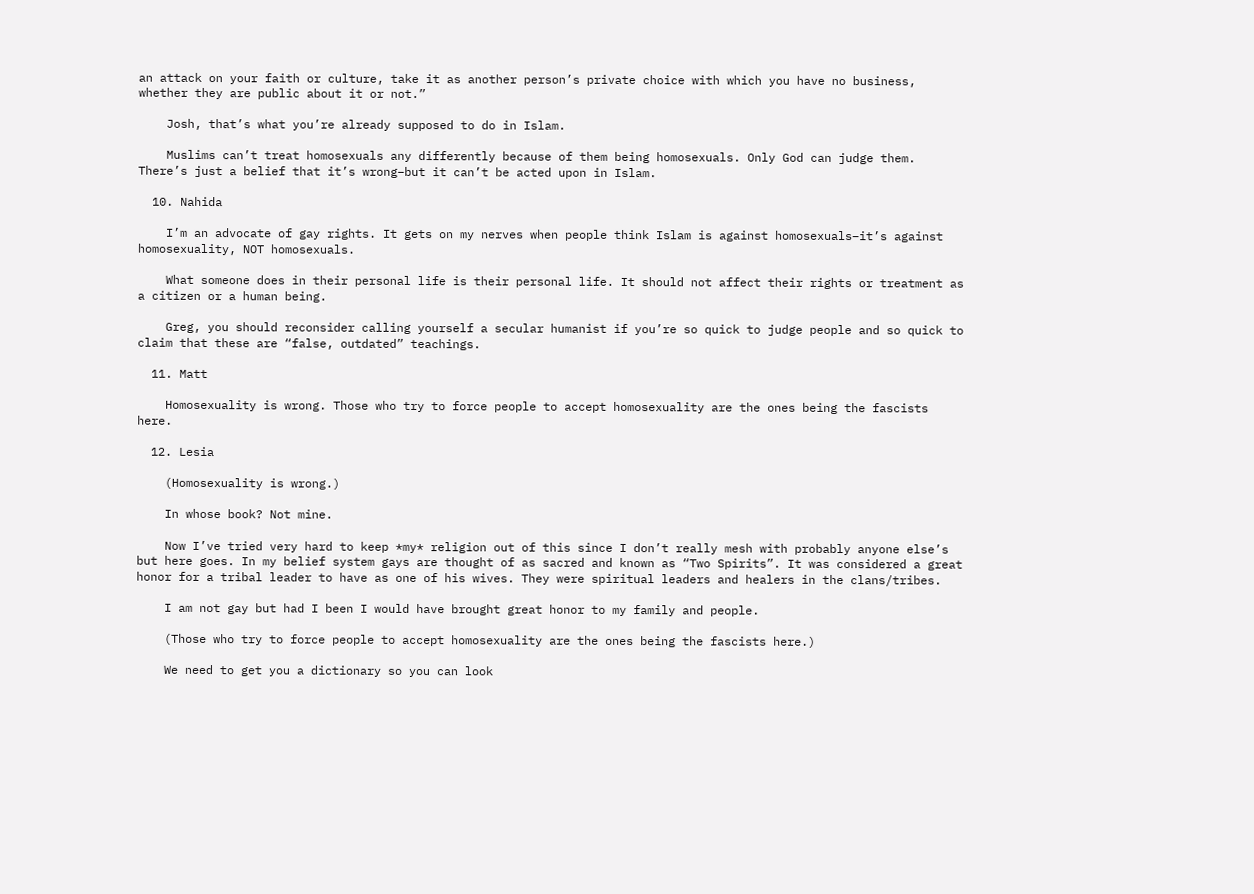an attack on your faith or culture, take it as another person’s private choice with which you have no business, whether they are public about it or not.”

    Josh, that’s what you’re already supposed to do in Islam.

    Muslims can’t treat homosexuals any differently because of them being homosexuals. Only God can judge them. There’s just a belief that it’s wrong–but it can’t be acted upon in Islam.

  10. Nahida

    I’m an advocate of gay rights. It gets on my nerves when people think Islam is against homosexuals–it’s against homosexuality, NOT homosexuals.

    What someone does in their personal life is their personal life. It should not affect their rights or treatment as a citizen or a human being.

    Greg, you should reconsider calling yourself a secular humanist if you’re so quick to judge people and so quick to claim that these are “false, outdated” teachings.

  11. Matt

    Homosexuality is wrong. Those who try to force people to accept homosexuality are the ones being the fascists here.

  12. Lesia

    (Homosexuality is wrong.)

    In whose book? Not mine.

    Now I’ve tried very hard to keep *my* religion out of this since I don’t really mesh with probably anyone else’s but here goes. In my belief system gays are thought of as sacred and known as “Two Spirits”. It was considered a great honor for a tribal leader to have as one of his wives. They were spiritual leaders and healers in the clans/tribes.

    I am not gay but had I been I would have brought great honor to my family and people.

    (Those who try to force people to accept homosexuality are the ones being the fascists here.)

    We need to get you a dictionary so you can look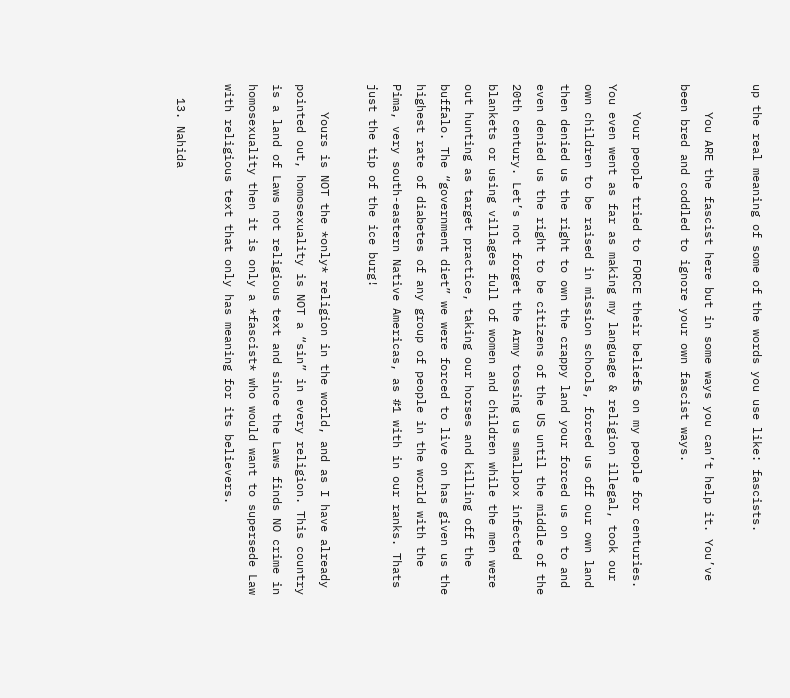up the real meaning of some of the words you use like: fascists.

    You ARE the fascist here but in some ways you can’t help it. You’ve been bred and coddled to ignore your own fascist ways.

    Your people tried to FORCE their beliefs on my people for centuries. You even went as far as making my language & religion illegal, took our own children to be raised in mission schools, forced us off our own land then denied us the right to own the crappy land your forced us on to and even denied us the right to be citizens of the US until the middle of the 20th century. Let’s not forget the Army tossing us smallpox infected blankets or using villages full of women and children while the men were out hunting as target practice, taking our horses and killing off the buffalo. The “government diet” we were forced to live on has given us the highest rate of diabetes of any group of people in the world with the Pima, very south-eastern Native Americas, as #1 with in our ranks. Thats just the tip of the ice burg!

    Yours is NOT the *only* religion in the world, and as I have already pointed out, homosexuality is NOT a “sin” in every religion. This country is a land of Laws not religious text and since the Laws finds NO crime in homosexuality then it is only a *fascist* who would want to supersede Law with religious text that only has meaning for its believers.

  13. Nahida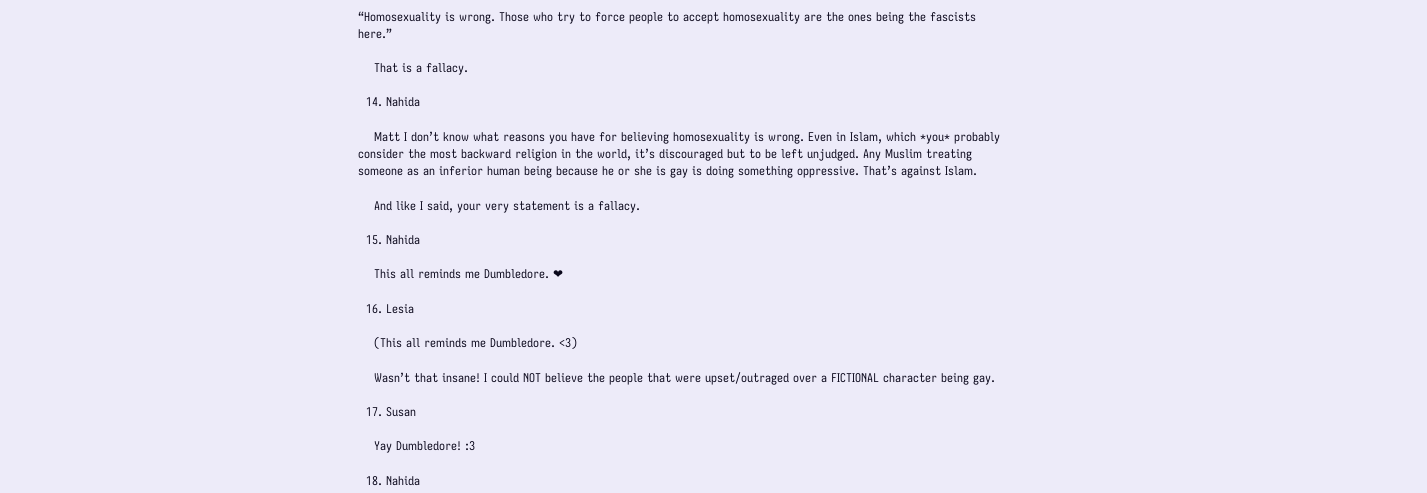“Homosexuality is wrong. Those who try to force people to accept homosexuality are the ones being the fascists here.”

    That is a fallacy.

  14. Nahida

    Matt I don’t know what reasons you have for believing homosexuality is wrong. Even in Islam, which *you* probably consider the most backward religion in the world, it’s discouraged but to be left unjudged. Any Muslim treating someone as an inferior human being because he or she is gay is doing something oppressive. That’s against Islam.

    And like I said, your very statement is a fallacy.

  15. Nahida

    This all reminds me Dumbledore. ❤

  16. Lesia

    (This all reminds me Dumbledore. <3)

    Wasn’t that insane! I could NOT believe the people that were upset/outraged over a FICTIONAL character being gay.

  17. Susan

    Yay Dumbledore! :3

  18. Nahida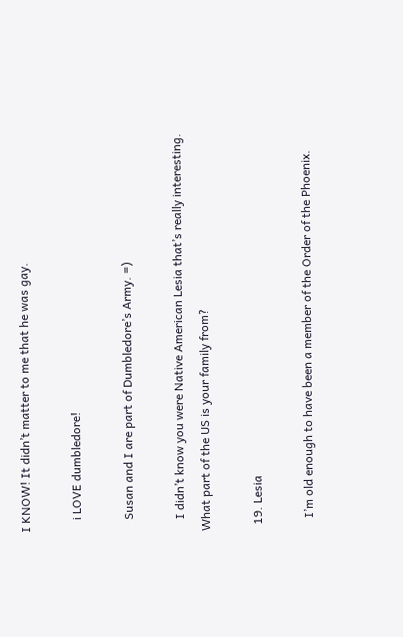I KNOW! It didn’t matter to me that he was gay.

    i LOVE dumbledore!

    Susan and I are part of Dumbledore’s Army. =)

    I didn’t know you were Native American Lesia that’s really interesting. What part of the US is your family from?

  19. Lesia

    I’m old enough to have been a member of the Order of the Phoenix.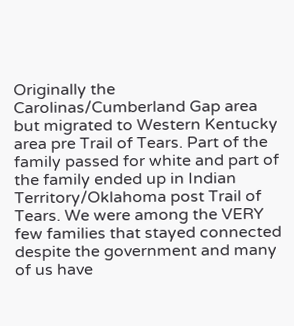Originally the Carolinas/Cumberland Gap area but migrated to Western Kentucky area pre Trail of Tears. Part of the family passed for white and part of the family ended up in Indian Territory/Oklahoma post Trail of Tears. We were among the VERY few families that stayed connected despite the government and many of us have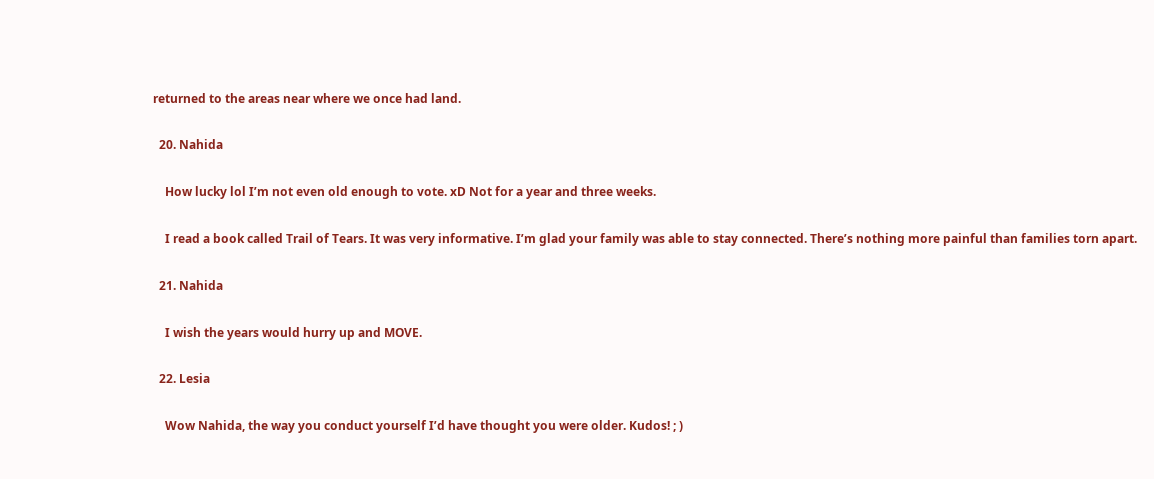returned to the areas near where we once had land.

  20. Nahida

    How lucky lol I’m not even old enough to vote. xD Not for a year and three weeks.

    I read a book called Trail of Tears. It was very informative. I’m glad your family was able to stay connected. There’s nothing more painful than families torn apart.

  21. Nahida

    I wish the years would hurry up and MOVE.

  22. Lesia

    Wow Nahida, the way you conduct yourself I’d have thought you were older. Kudos! ; )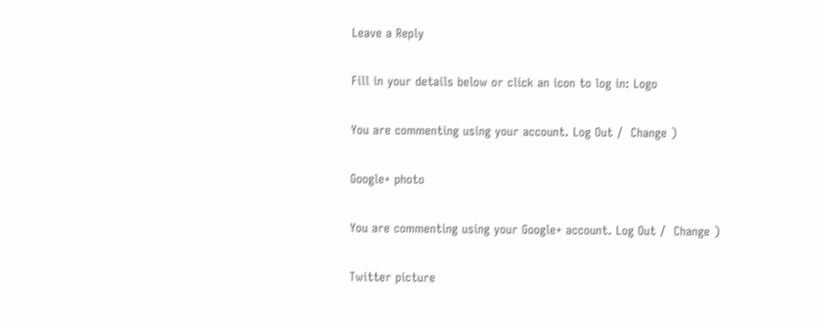Leave a Reply

Fill in your details below or click an icon to log in: Logo

You are commenting using your account. Log Out /  Change )

Google+ photo

You are commenting using your Google+ account. Log Out /  Change )

Twitter picture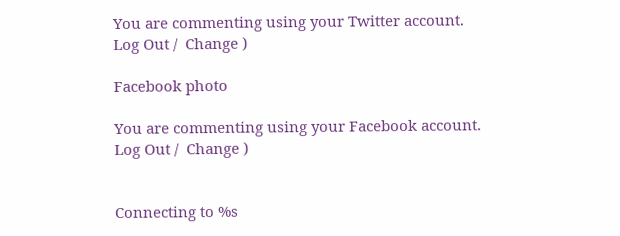You are commenting using your Twitter account. Log Out /  Change )

Facebook photo

You are commenting using your Facebook account. Log Out /  Change )


Connecting to %s